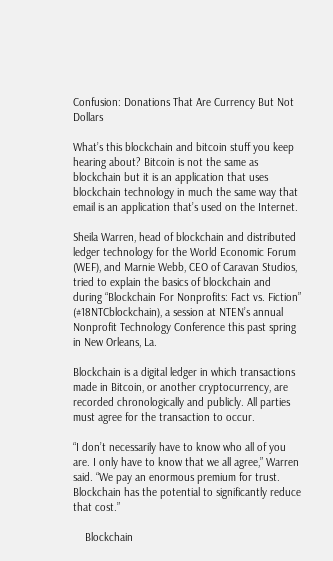Confusion: Donations That Are Currency But Not Dollars

What’s this blockchain and bitcoin stuff you keep hearing about? Bitcoin is not the same as blockchain but it is an application that uses blockchain technology in much the same way that email is an application that’s used on the Internet.

Sheila Warren, head of blockchain and distributed ledger technology for the World Economic Forum (WEF), and Marnie Webb, CEO of Caravan Studios, tried to explain the basics of blockchain and during “Blockchain For Nonprofits: Fact vs. Fiction” (#18NTCblockchain), a session at NTEN’s annual Nonprofit Technology Conference this past spring in New Orleans, La.

Blockchain is a digital ledger in which transactions made in Bitcoin, or another cryptocurrency, are recorded chronologically and publicly. All parties must agree for the transaction to occur.

“I don’t necessarily have to know who all of you are. I only have to know that we all agree,” Warren said. “We pay an enormous premium for trust. Blockchain has the potential to significantly reduce that cost.”

    Blockchain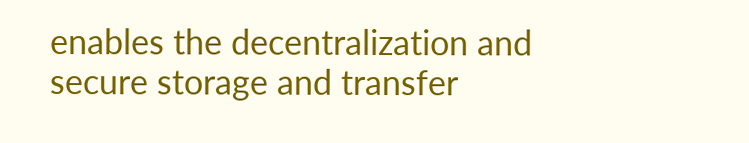enables the decentralization and secure storage and transfer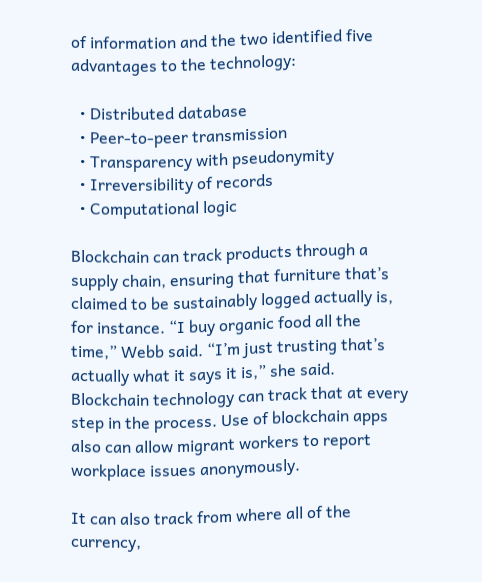of information and the two identified five advantages to the technology:

  • Distributed database
  • Peer-to-peer transmission
  • Transparency with pseudonymity
  • Irreversibility of records
  • Computational logic

Blockchain can track products through a supply chain, ensuring that furniture that’s claimed to be sustainably logged actually is, for instance. “I buy organic food all the time,” Webb said. “I’m just trusting that’s actually what it says it is,” she said. Blockchain technology can track that at every step in the process. Use of blockchain apps also can allow migrant workers to report workplace issues anonymously.

It can also track from where all of the currency,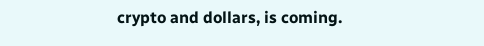crypto and dollars, is coming.